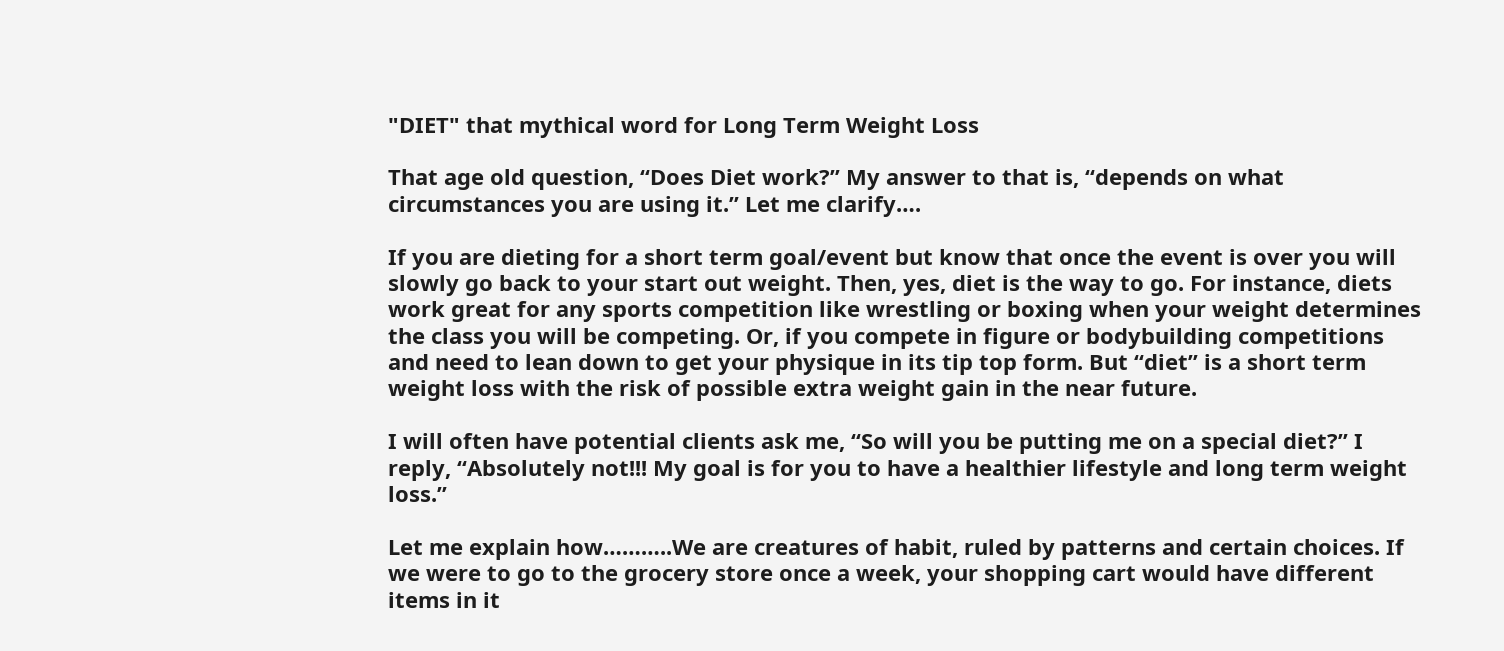"DIET" that mythical word for Long Term Weight Loss

That age old question, “Does Diet work?” My answer to that is, “depends on what circumstances you are using it.” Let me clarify….

If you are dieting for a short term goal/event but know that once the event is over you will slowly go back to your start out weight. Then, yes, diet is the way to go. For instance, diets work great for any sports competition like wrestling or boxing when your weight determines the class you will be competing. Or, if you compete in figure or bodybuilding competitions and need to lean down to get your physique in its tip top form. But “diet” is a short term weight loss with the risk of possible extra weight gain in the near future.

I will often have potential clients ask me, “So will you be putting me on a special diet?” I reply, “Absolutely not!!! My goal is for you to have a healthier lifestyle and long term weight loss.”

Let me explain how………..We are creatures of habit, ruled by patterns and certain choices. If we were to go to the grocery store once a week, your shopping cart would have different items in it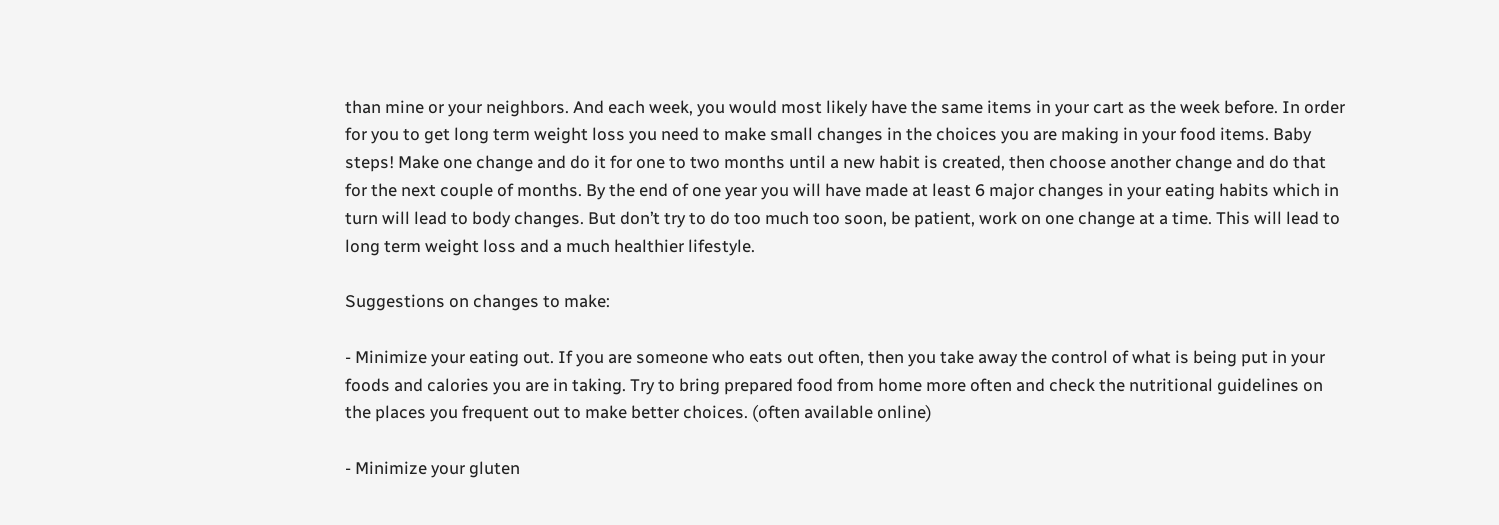than mine or your neighbors. And each week, you would most likely have the same items in your cart as the week before. In order for you to get long term weight loss you need to make small changes in the choices you are making in your food items. Baby steps! Make one change and do it for one to two months until a new habit is created, then choose another change and do that for the next couple of months. By the end of one year you will have made at least 6 major changes in your eating habits which in turn will lead to body changes. But don’t try to do too much too soon, be patient, work on one change at a time. This will lead to long term weight loss and a much healthier lifestyle.

Suggestions on changes to make:

- Minimize your eating out. If you are someone who eats out often, then you take away the control of what is being put in your foods and calories you are in taking. Try to bring prepared food from home more often and check the nutritional guidelines on the places you frequent out to make better choices. (often available online)

- Minimize your gluten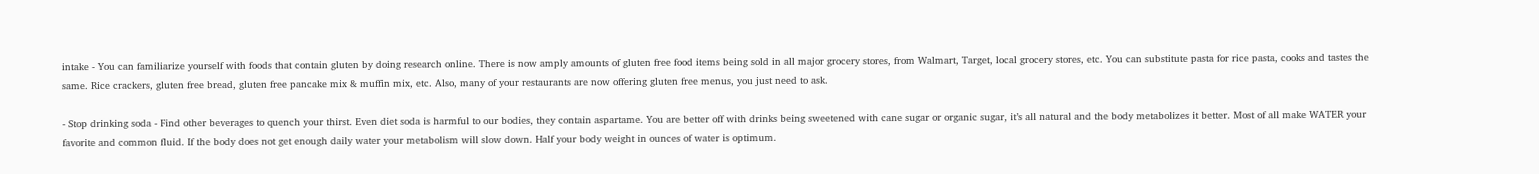intake - You can familiarize yourself with foods that contain gluten by doing research online. There is now amply amounts of gluten free food items being sold in all major grocery stores, from Walmart, Target, local grocery stores, etc. You can substitute pasta for rice pasta, cooks and tastes the same. Rice crackers, gluten free bread, gluten free pancake mix & muffin mix, etc. Also, many of your restaurants are now offering gluten free menus, you just need to ask.

- Stop drinking soda - Find other beverages to quench your thirst. Even diet soda is harmful to our bodies, they contain aspartame. You are better off with drinks being sweetened with cane sugar or organic sugar, it’s all natural and the body metabolizes it better. Most of all make WATER your favorite and common fluid. If the body does not get enough daily water your metabolism will slow down. Half your body weight in ounces of water is optimum.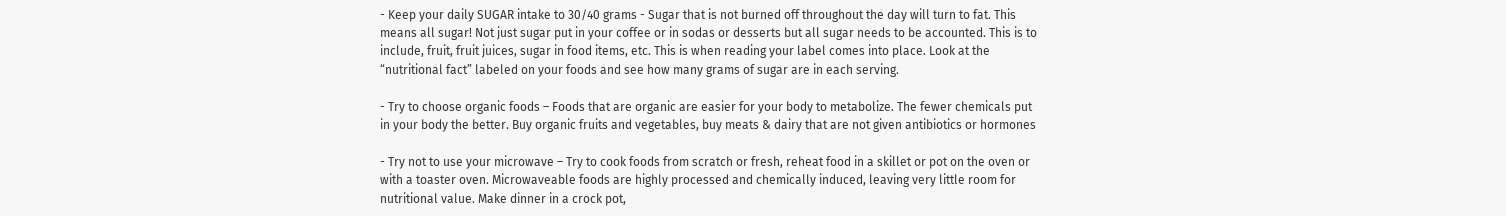- Keep your daily SUGAR intake to 30/40 grams - Sugar that is not burned off throughout the day will turn to fat. This means all sugar! Not just sugar put in your coffee or in sodas or desserts but all sugar needs to be accounted. This is to include, fruit, fruit juices, sugar in food items, etc. This is when reading your label comes into place. Look at the “nutritional fact” labeled on your foods and see how many grams of sugar are in each serving.

- Try to choose organic foods – Foods that are organic are easier for your body to metabolize. The fewer chemicals put in your body the better. Buy organic fruits and vegetables, buy meats & dairy that are not given antibiotics or hormones

- Try not to use your microwave – Try to cook foods from scratch or fresh, reheat food in a skillet or pot on the oven or with a toaster oven. Microwaveable foods are highly processed and chemically induced, leaving very little room for nutritional value. Make dinner in a crock pot,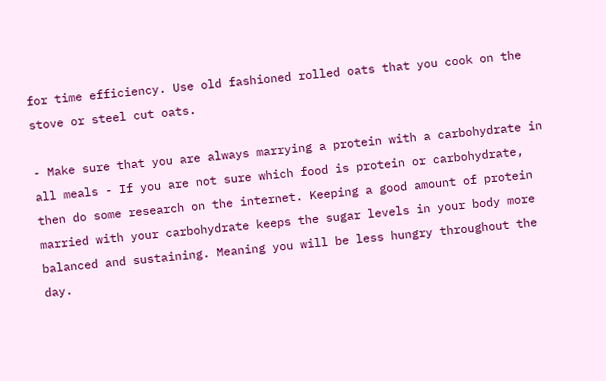for time efficiency. Use old fashioned rolled oats that you cook on the stove or steel cut oats.

- Make sure that you are always marrying a protein with a carbohydrate in all meals - If you are not sure which food is protein or carbohydrate, then do some research on the internet. Keeping a good amount of protein married with your carbohydrate keeps the sugar levels in your body more balanced and sustaining. Meaning you will be less hungry throughout the day.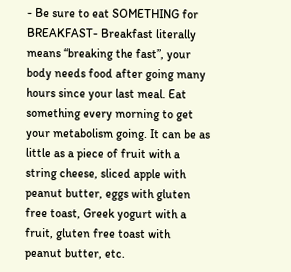- Be sure to eat SOMETHING for BREAKFAST- Breakfast literally means “breaking the fast”, your body needs food after going many hours since your last meal. Eat something every morning to get your metabolism going. It can be as little as a piece of fruit with a string cheese, sliced apple with peanut butter, eggs with gluten free toast, Greek yogurt with a fruit, gluten free toast with peanut butter, etc.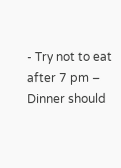- Try not to eat after 7 pm – Dinner should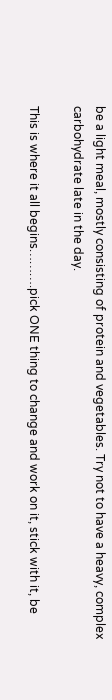be a light meal, mostly consisting of protein and vegetables. Try not to have a heavy, complex carbohydrate late in the day.

This is where it all begins……….pick ONE thing to change and work on it, stick with it, be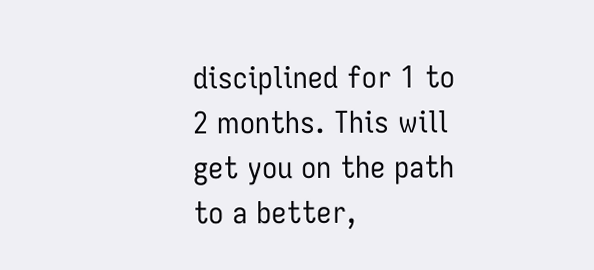disciplined for 1 to 2 months. This will get you on the path to a better,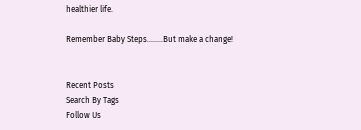healthier life.

Remember Baby Steps……..But make a change!


Recent Posts
Search By Tags
Follow Us